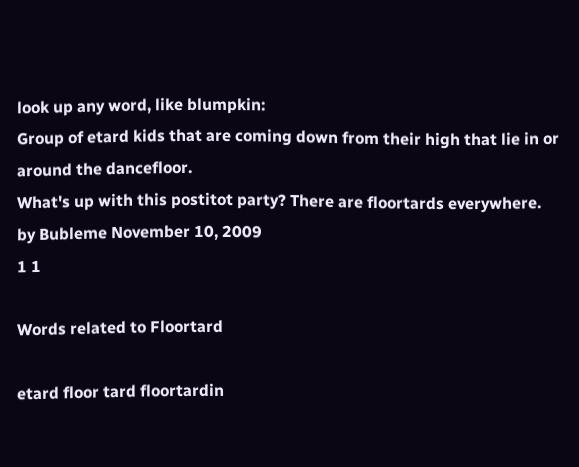look up any word, like blumpkin:
Group of etard kids that are coming down from their high that lie in or around the dancefloor.
What's up with this postitot party? There are floortards everywhere.
by Bubleme November 10, 2009
1 1

Words related to Floortard

etard floor tard floortardin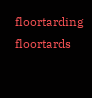floortarding floortards